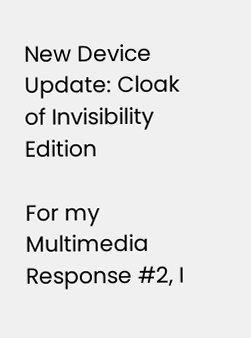New Device Update: Cloak of Invisibility Edition

For my Multimedia Response #2, I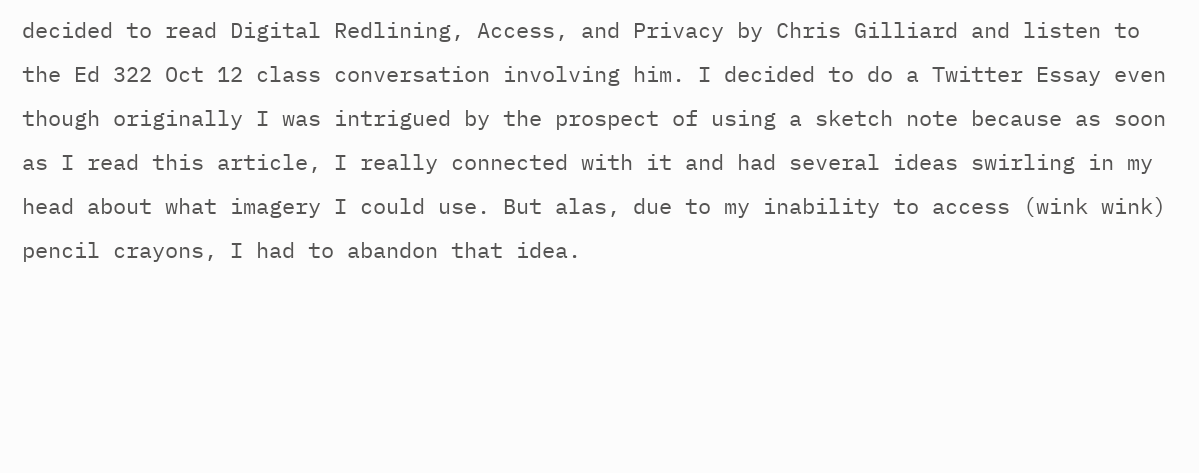decided to read Digital Redlining, Access, and Privacy by Chris Gilliard and listen to the Ed 322 Oct 12 class conversation involving him. I decided to do a Twitter Essay even though originally I was intrigued by the prospect of using a sketch note because as soon as I read this article, I really connected with it and had several ideas swirling in my head about what imagery I could use. But alas, due to my inability to access (wink wink) pencil crayons, I had to abandon that idea.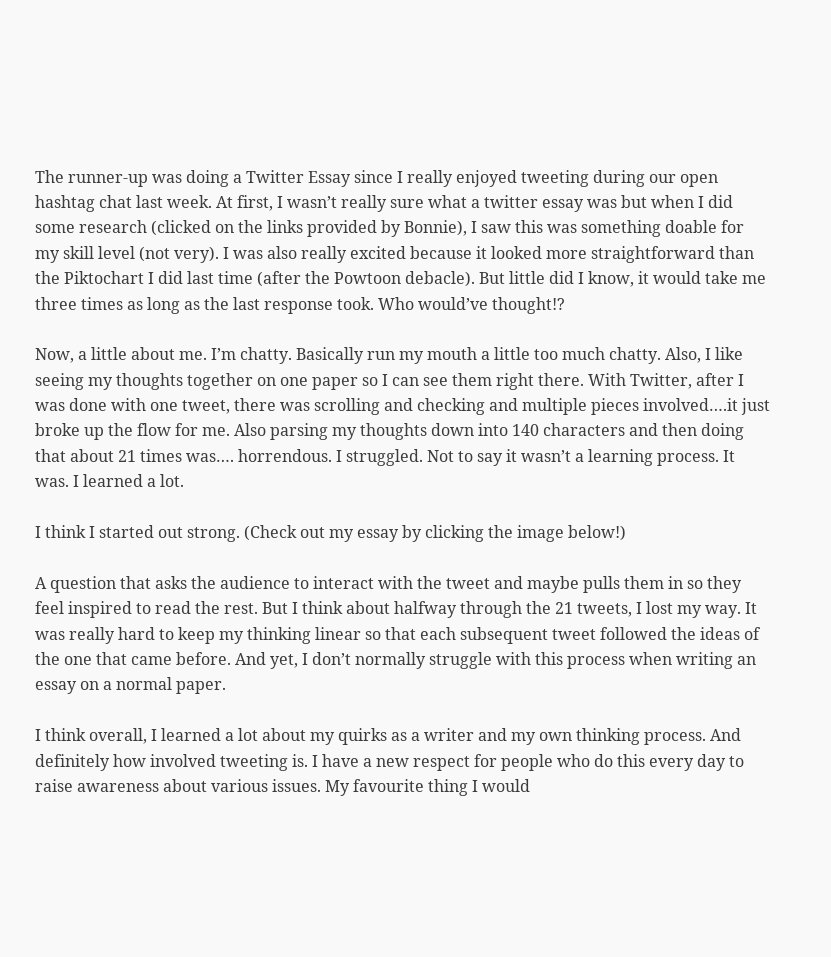The runner-up was doing a Twitter Essay since I really enjoyed tweeting during our open hashtag chat last week. At first, I wasn’t really sure what a twitter essay was but when I did some research (clicked on the links provided by Bonnie), I saw this was something doable for my skill level (not very). I was also really excited because it looked more straightforward than the Piktochart I did last time (after the Powtoon debacle). But little did I know, it would take me three times as long as the last response took. Who would’ve thought!?

Now, a little about me. I’m chatty. Basically run my mouth a little too much chatty. Also, I like seeing my thoughts together on one paper so I can see them right there. With Twitter, after I was done with one tweet, there was scrolling and checking and multiple pieces involved….it just broke up the flow for me. Also parsing my thoughts down into 140 characters and then doing that about 21 times was…. horrendous. I struggled. Not to say it wasn’t a learning process. It was. I learned a lot.

I think I started out strong. (Check out my essay by clicking the image below!)

A question that asks the audience to interact with the tweet and maybe pulls them in so they feel inspired to read the rest. But I think about halfway through the 21 tweets, I lost my way. It was really hard to keep my thinking linear so that each subsequent tweet followed the ideas of the one that came before. And yet, I don’t normally struggle with this process when writing an essay on a normal paper.

I think overall, I learned a lot about my quirks as a writer and my own thinking process. And definitely how involved tweeting is. I have a new respect for people who do this every day to raise awareness about various issues. My favourite thing I would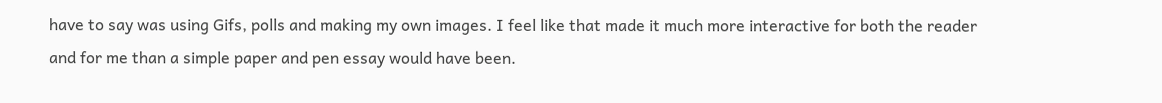have to say was using Gifs, polls and making my own images. I feel like that made it much more interactive for both the reader and for me than a simple paper and pen essay would have been.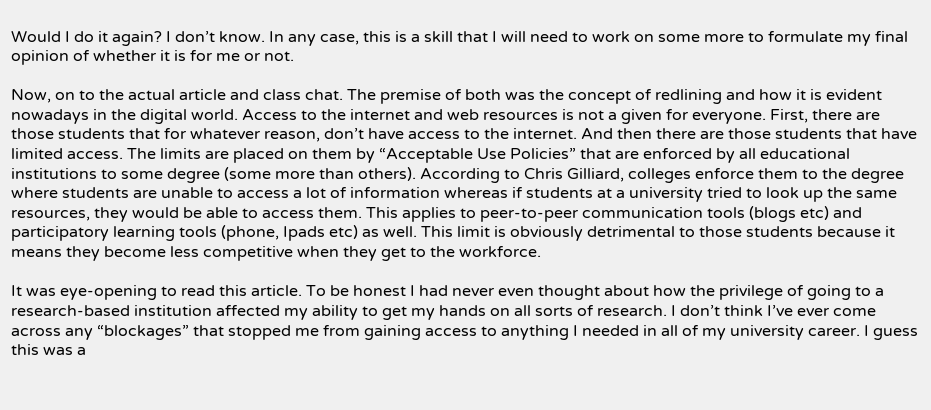Would I do it again? I don’t know. In any case, this is a skill that I will need to work on some more to formulate my final opinion of whether it is for me or not.

Now, on to the actual article and class chat. The premise of both was the concept of redlining and how it is evident nowadays in the digital world. Access to the internet and web resources is not a given for everyone. First, there are those students that for whatever reason, don’t have access to the internet. And then there are those students that have limited access. The limits are placed on them by “Acceptable Use Policies” that are enforced by all educational institutions to some degree (some more than others). According to Chris Gilliard, colleges enforce them to the degree where students are unable to access a lot of information whereas if students at a university tried to look up the same resources, they would be able to access them. This applies to peer-to-peer communication tools (blogs etc) and participatory learning tools (phone, Ipads etc) as well. This limit is obviously detrimental to those students because it means they become less competitive when they get to the workforce.

It was eye-opening to read this article. To be honest I had never even thought about how the privilege of going to a research-based institution affected my ability to get my hands on all sorts of research. I don’t think I’ve ever come across any “blockages” that stopped me from gaining access to anything I needed in all of my university career. I guess this was a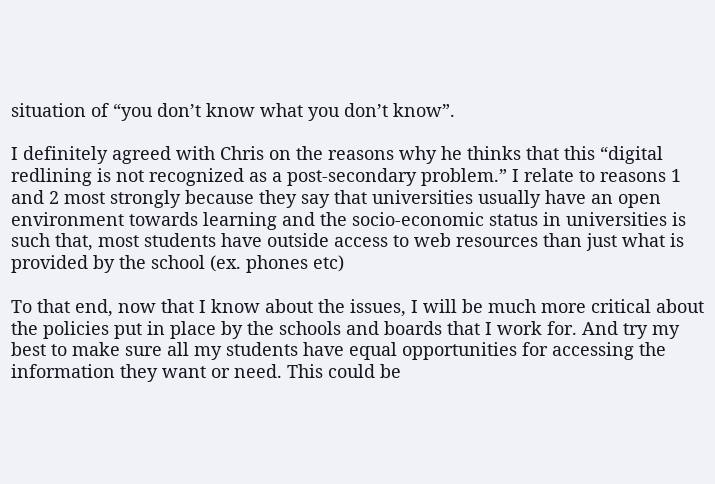situation of “you don’t know what you don’t know”.

I definitely agreed with Chris on the reasons why he thinks that this “digital redlining is not recognized as a post-secondary problem.” I relate to reasons 1 and 2 most strongly because they say that universities usually have an open environment towards learning and the socio-economic status in universities is such that, most students have outside access to web resources than just what is provided by the school (ex. phones etc)

To that end, now that I know about the issues, I will be much more critical about the policies put in place by the schools and boards that I work for. And try my best to make sure all my students have equal opportunities for accessing the information they want or need. This could be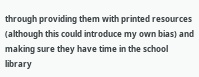through providing them with printed resources (although this could introduce my own bias) and making sure they have time in the school library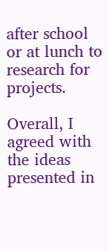after school or at lunch to research for projects.

Overall, I agreed with the ideas presented in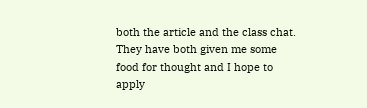both the article and the class chat. They have both given me some food for thought and I hope to apply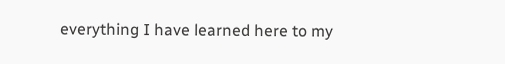everything I have learned here to my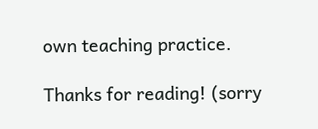own teaching practice.

Thanks for reading! (sorry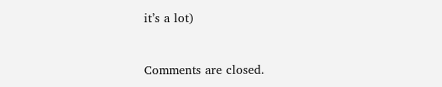it’s a lot)



Comments are closed.